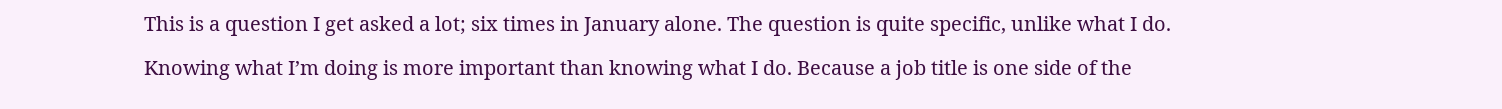This is a question I get asked a lot; six times in January alone. The question is quite specific, unlike what I do.

Knowing what I’m doing is more important than knowing what I do. Because a job title is one side of the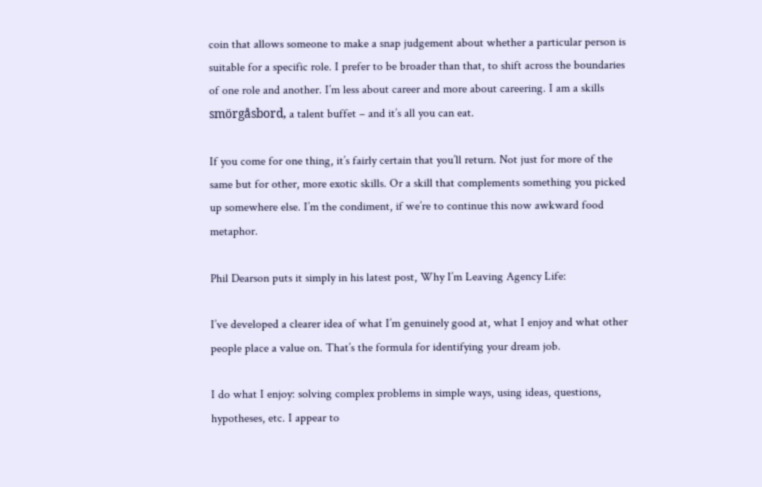coin that allows someone to make a snap judgement about whether a particular person is suitable for a specific role. I prefer to be broader than that, to shift across the boundaries of one role and another. I’m less about career and more about careering. I am a skills smörgåsbord, a talent buffet – and it’s all you can eat.

If you come for one thing, it’s fairly certain that you’ll return. Not just for more of the same but for other, more exotic skills. Or a skill that complements something you picked up somewhere else. I’m the condiment, if we’re to continue this now awkward food metaphor.

Phil Dearson puts it simply in his latest post, Why I’m Leaving Agency Life:

I’ve developed a clearer idea of what I’m genuinely good at, what I enjoy and what other people place a value on. That’s the formula for identifying your dream job.

I do what I enjoy: solving complex problems in simple ways, using ideas, questions, hypotheses, etc. I appear to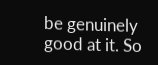be genuinely good at it. So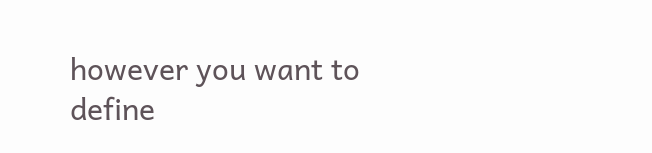however you want to define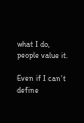what I do, people value it.

Even if I can’t define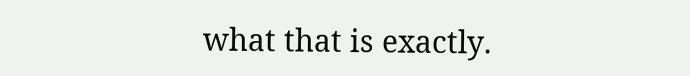what that is exactly.